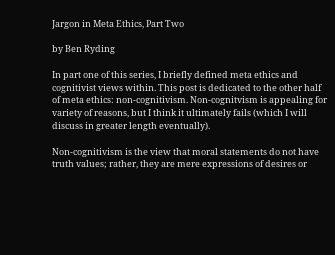Jargon in Meta Ethics, Part Two

by Ben Ryding

In part one of this series, I briefly defined meta ethics and cognitivist views within. This post is dedicated to the other half of meta ethics: non-cognitivism. Non-cognitvism is appealing for  variety of reasons, but I think it ultimately fails (which I will discuss in greater length eventually).

Non-cognitivism is the view that moral statements do not have truth values; rather, they are mere expressions of desires or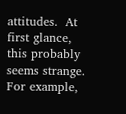attitudes.  At first glance, this probably seems strange. For example,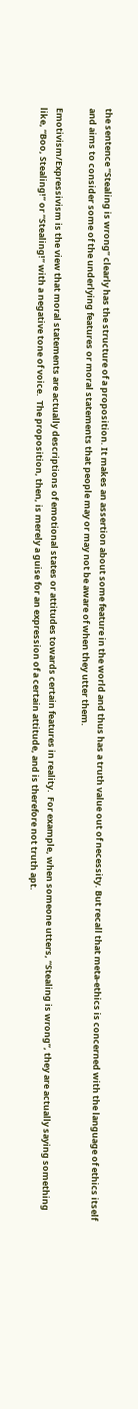the sentence “Stealing is wrong” clearly has the structure of a proposition. It makes an assertion about some feature in the world and thus has a truth value out of necessity. But recall that meta-ethics is concerned with the language of ethics itself and aims to consider some of the underlying features or moral statements that people may or may not be aware of when they utter them.

Emotivism/Expressivism is the view that moral statements are actually descriptions of emotional states or attitudes towards certain features in reality.  For example, when someone utters, “Stealing is wrong”, they are actually saying something like, “Boo, Stealing!” or “Stealing!” with a negative tone of voice.  The proposition, then, is merely a guise for an expression of a certain attitude, and is therefore not truth apt.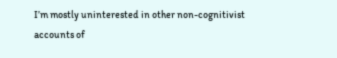I’m mostly uninterested in other non-cognitivist accounts of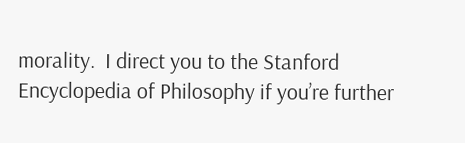morality.  I direct you to the Stanford Encyclopedia of Philosophy if you’re further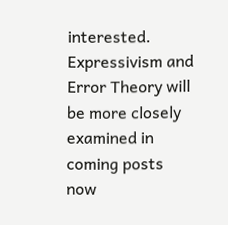interested. Expressivism and Error Theory will be more closely examined in coming posts now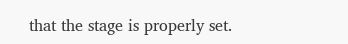that the stage is properly set.